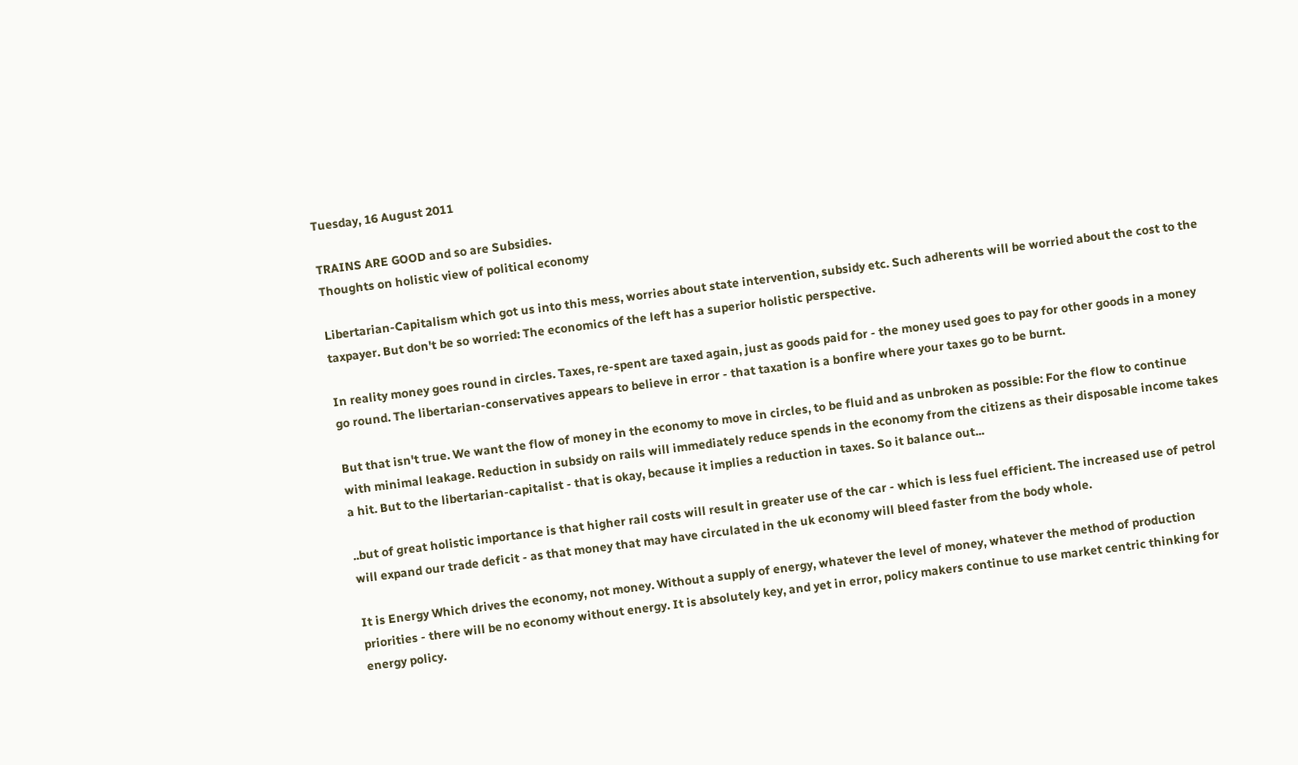Tuesday, 16 August 2011

TRAINS ARE GOOD and so are Subsidies.
Thoughts on holistic view of political economy

Libertarian-Capitalism which got us into this mess, worries about state intervention, subsidy etc. Such adherents will be worried about the cost to the taxpayer. But don't be so worried: The economics of the left has a superior holistic perspective.

In reality money goes round in circles. Taxes, re-spent are taxed again, just as goods paid for - the money used goes to pay for other goods in a money go round. The libertarian-conservatives appears to believe in error - that taxation is a bonfire where your taxes go to be burnt.

But that isn't true. We want the flow of money in the economy to move in circles, to be fluid and as unbroken as possible: For the flow to continue with minimal leakage. Reduction in subsidy on rails will immediately reduce spends in the economy from the citizens as their disposable income takes a hit. But to the libertarian-capitalist - that is okay, because it implies a reduction in taxes. So it balance out...

..but of great holistic importance is that higher rail costs will result in greater use of the car - which is less fuel efficient. The increased use of petrol will expand our trade deficit - as that money that may have circulated in the uk economy will bleed faster from the body whole.

It is Energy Which drives the economy, not money. Without a supply of energy, whatever the level of money, whatever the method of production priorities - there will be no economy without energy. It is absolutely key, and yet in error, policy makers continue to use market centric thinking for energy policy.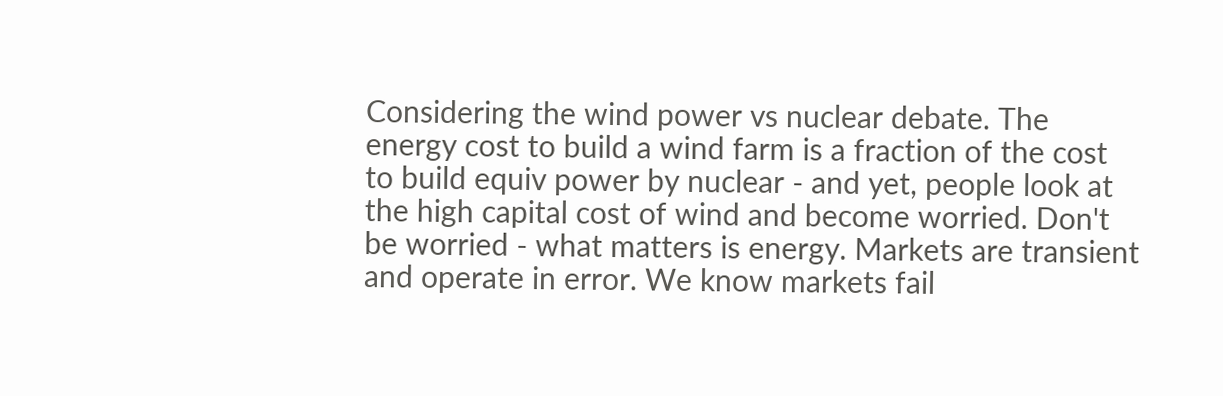Considering the wind power vs nuclear debate. The energy cost to build a wind farm is a fraction of the cost to build equiv power by nuclear - and yet, people look at the high capital cost of wind and become worried. Don't be worried - what matters is energy. Markets are transient and operate in error. We know markets fail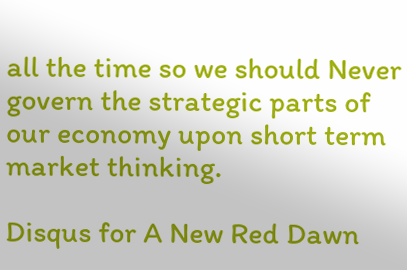all the time so we should Never govern the strategic parts of our economy upon short term market thinking.

Disqus for A New Red Dawn